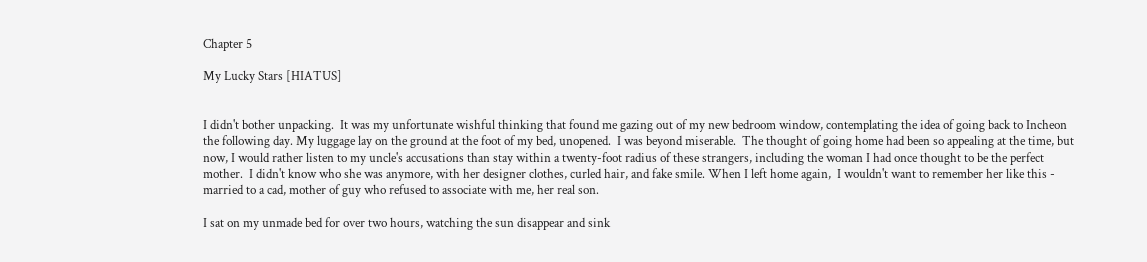Chapter 5

My Lucky Stars [HIATUS]


I didn't bother unpacking.  It was my unfortunate wishful thinking that found me gazing out of my new bedroom window, contemplating the idea of going back to Incheon the following day. My luggage lay on the ground at the foot of my bed, unopened.  I was beyond miserable.  The thought of going home had been so appealing at the time, but now, I would rather listen to my uncle's accusations than stay within a twenty-foot radius of these strangers, including the woman I had once thought to be the perfect mother.  I didn't know who she was anymore, with her designer clothes, curled hair, and fake smile. When I left home again,  I wouldn't want to remember her like this - married to a cad, mother of guy who refused to associate with me, her real son.

I sat on my unmade bed for over two hours, watching the sun disappear and sink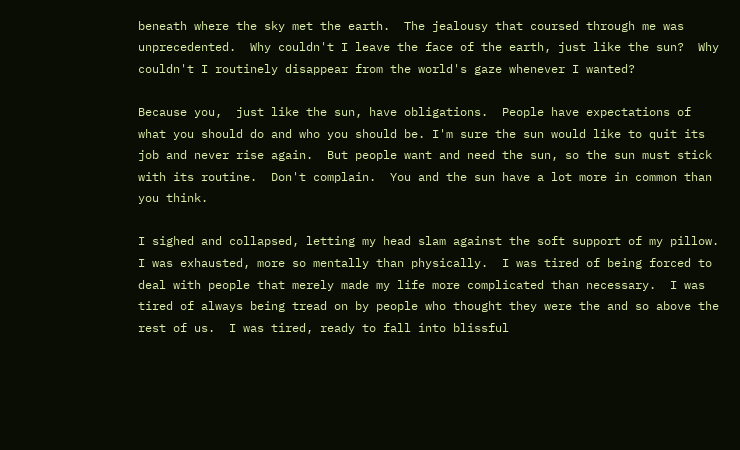beneath where the sky met the earth.  The jealousy that coursed through me was unprecedented.  Why couldn't I leave the face of the earth, just like the sun?  Why couldn't I routinely disappear from the world's gaze whenever I wanted?

Because you,  just like the sun, have obligations.  People have expectations of what you should do and who you should be. I'm sure the sun would like to quit its job and never rise again.  But people want and need the sun, so the sun must stick with its routine.  Don't complain.  You and the sun have a lot more in common than you think.

I sighed and collapsed, letting my head slam against the soft support of my pillow.  I was exhausted, more so mentally than physically.  I was tired of being forced to deal with people that merely made my life more complicated than necessary.  I was tired of always being tread on by people who thought they were the and so above the rest of us.  I was tired, ready to fall into blissful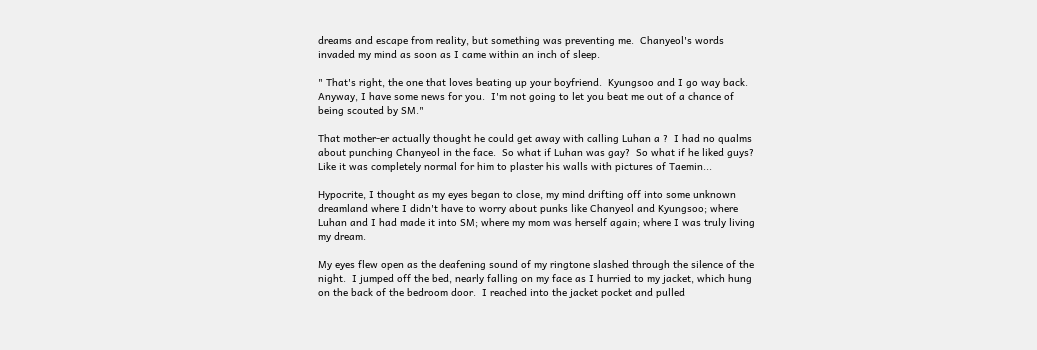dreams and escape from reality, but something was preventing me.  Chanyeol's words invaded my mind as soon as I came within an inch of sleep.

" That's right, the one that loves beating up your boyfriend.  Kyungsoo and I go way back.  Anyway, I have some news for you.  I'm not going to let you beat me out of a chance of being scouted by SM."

That mother-er actually thought he could get away with calling Luhan a ?  I had no qualms about punching Chanyeol in the face.  So what if Luhan was gay?  So what if he liked guys?  Like it was completely normal for him to plaster his walls with pictures of Taemin...

Hypocrite, I thought as my eyes began to close, my mind drifting off into some unknown dreamland where I didn't have to worry about punks like Chanyeol and Kyungsoo; where Luhan and I had made it into SM; where my mom was herself again; where I was truly living my dream.

My eyes flew open as the deafening sound of my ringtone slashed through the silence of the night.  I jumped off the bed, nearly falling on my face as I hurried to my jacket, which hung on the back of the bedroom door.  I reached into the jacket pocket and pulled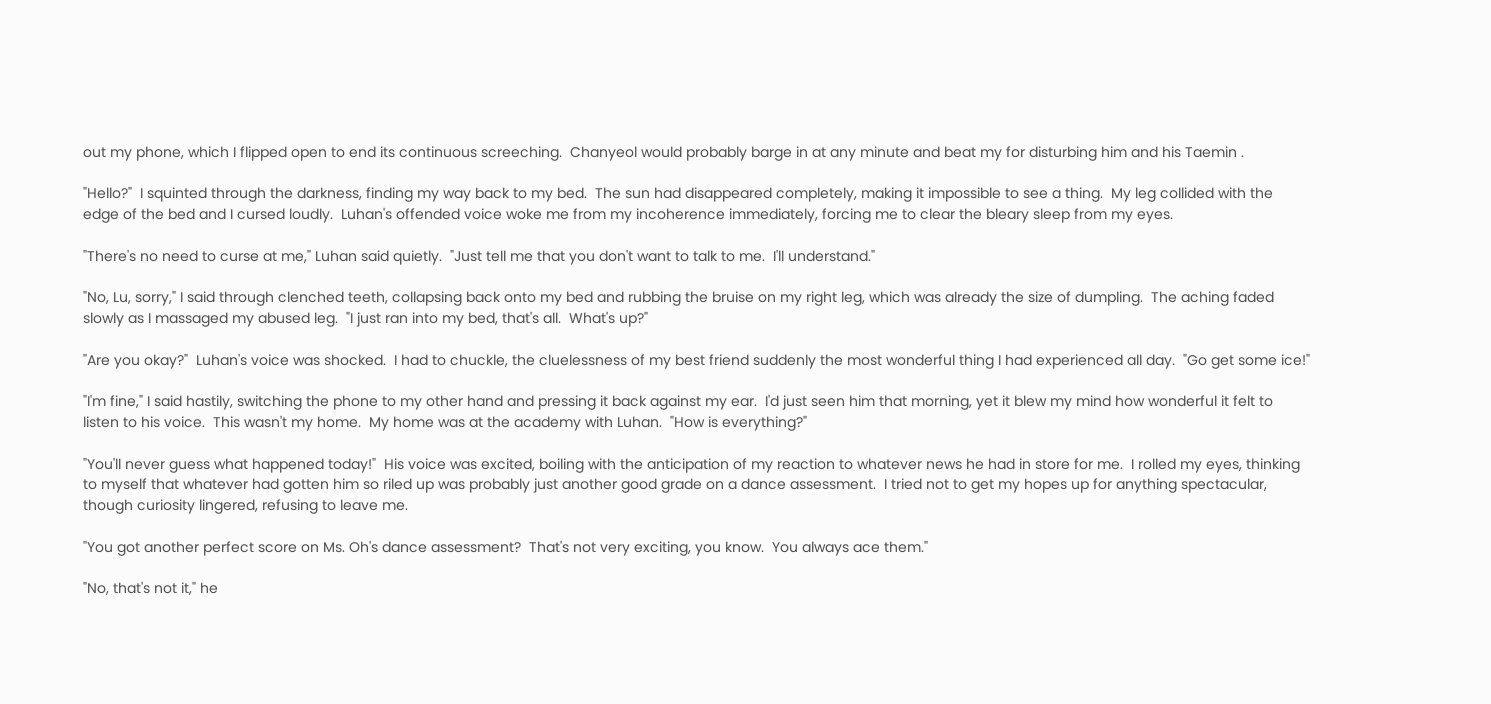out my phone, which I flipped open to end its continuous screeching.  Chanyeol would probably barge in at any minute and beat my for disturbing him and his Taemin .

"Hello?"  I squinted through the darkness, finding my way back to my bed.  The sun had disappeared completely, making it impossible to see a thing.  My leg collided with the edge of the bed and I cursed loudly.  Luhan's offended voice woke me from my incoherence immediately, forcing me to clear the bleary sleep from my eyes.

"There's no need to curse at me," Luhan said quietly.  "Just tell me that you don't want to talk to me.  I'll understand."

"No, Lu, sorry," I said through clenched teeth, collapsing back onto my bed and rubbing the bruise on my right leg, which was already the size of dumpling.  The aching faded slowly as I massaged my abused leg.  "I just ran into my bed, that's all.  What's up?"

"Are you okay?"  Luhan's voice was shocked.  I had to chuckle, the cluelessness of my best friend suddenly the most wonderful thing I had experienced all day.  "Go get some ice!"

"I'm fine," I said hastily, switching the phone to my other hand and pressing it back against my ear.  I'd just seen him that morning, yet it blew my mind how wonderful it felt to listen to his voice.  This wasn't my home.  My home was at the academy with Luhan.  "How is everything?"

"You'll never guess what happened today!"  His voice was excited, boiling with the anticipation of my reaction to whatever news he had in store for me.  I rolled my eyes, thinking to myself that whatever had gotten him so riled up was probably just another good grade on a dance assessment.  I tried not to get my hopes up for anything spectacular, though curiosity lingered, refusing to leave me.

"You got another perfect score on Ms. Oh's dance assessment?  That's not very exciting, you know.  You always ace them."

"No, that's not it," he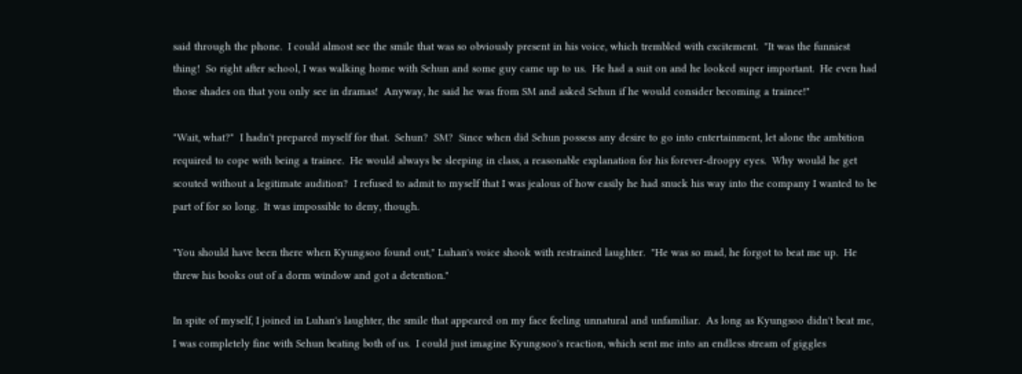said through the phone.  I could almost see the smile that was so obviously present in his voice, which trembled with excitement.  "It was the funniest thing!  So right after school, I was walking home with Sehun and some guy came up to us.  He had a suit on and he looked super important.  He even had those shades on that you only see in dramas!  Anyway, he said he was from SM and asked Sehun if he would consider becoming a trainee!"

"Wait, what?"  I hadn't prepared myself for that.  Sehun?  SM?  Since when did Sehun possess any desire to go into entertainment, let alone the ambition required to cope with being a trainee.  He would always be sleeping in class, a reasonable explanation for his forever-droopy eyes.  Why would he get scouted without a legitimate audition?  I refused to admit to myself that I was jealous of how easily he had snuck his way into the company I wanted to be part of for so long.  It was impossible to deny, though.

"You should have been there when Kyungsoo found out," Luhan's voice shook with restrained laughter.  "He was so mad, he forgot to beat me up.  He threw his books out of a dorm window and got a detention."

In spite of myself, I joined in Luhan's laughter, the smile that appeared on my face feeling unnatural and unfamiliar.  As long as Kyungsoo didn't beat me, I was completely fine with Sehun beating both of us.  I could just imagine Kyungsoo's reaction, which sent me into an endless stream of giggles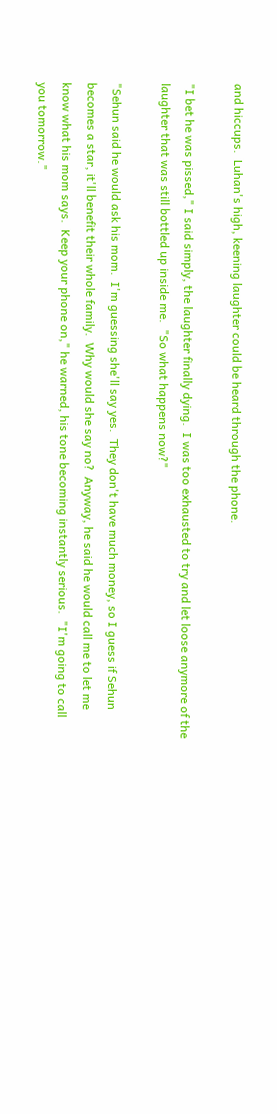and hiccups.  Luhan's high, keening laughter could be heard through the phone.

"I bet he was pissed," I said simply, the laughter finally dying.  I was too exhausted to try and let loose anymore of the laughter that was still bottled up inside me.  "So what happens now?"

"Sehun said he would ask his mom.  I'm guessing she'll say yes.  They don't have much money, so I guess if Sehun becomes a star, it'll benefit their whole family.  Why would she say no?  Anyway, he said he would call me to let me know what his mom says.  Keep your phone on," he warned, his tone becoming instantly serious.  "I'm going to call you tomorrow."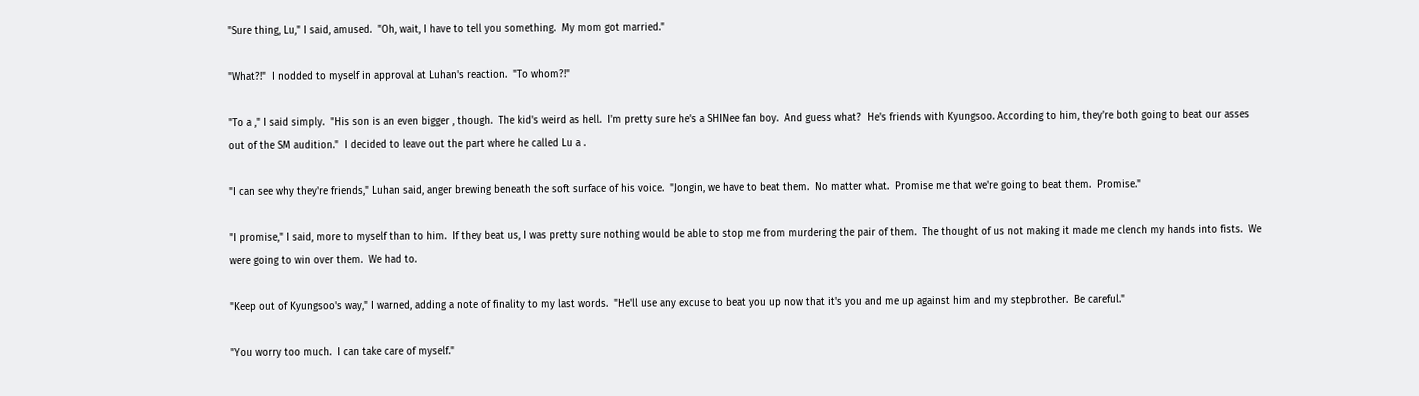"Sure thing, Lu," I said, amused.  "Oh, wait, I have to tell you something.  My mom got married."

"What?!"  I nodded to myself in approval at Luhan's reaction.  "To whom?!"

"To a ," I said simply.  "His son is an even bigger , though.  The kid's weird as hell.  I'm pretty sure he's a SHINee fan boy.  And guess what?  He's friends with Kyungsoo. According to him, they're both going to beat our asses out of the SM audition."  I decided to leave out the part where he called Lu a .

"I can see why they're friends," Luhan said, anger brewing beneath the soft surface of his voice.  "Jongin, we have to beat them.  No matter what.  Promise me that we're going to beat them.  Promise."

"I promise," I said, more to myself than to him.  If they beat us, I was pretty sure nothing would be able to stop me from murdering the pair of them.  The thought of us not making it made me clench my hands into fists.  We were going to win over them.  We had to.

"Keep out of Kyungsoo's way," I warned, adding a note of finality to my last words.  "He'll use any excuse to beat you up now that it's you and me up against him and my stepbrother.  Be careful."

"You worry too much.  I can take care of myself."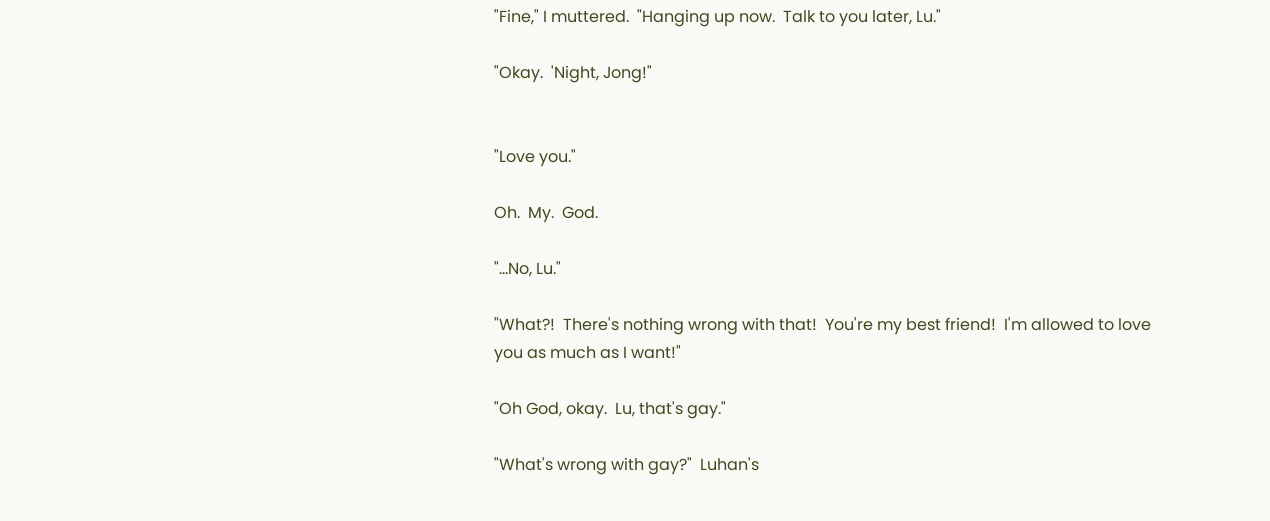"Fine," I muttered.  "Hanging up now.  Talk to you later, Lu."

"Okay.  'Night, Jong!"


"Love you."

Oh.  My.  God.

"...No, Lu."

"What?!  There's nothing wrong with that!  You're my best friend!  I'm allowed to love you as much as I want!"

"Oh God, okay.  Lu, that's gay."

"What's wrong with gay?"  Luhan's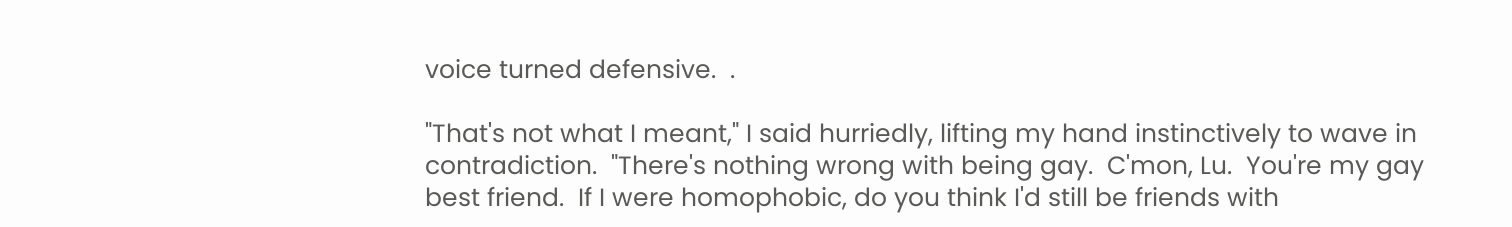voice turned defensive.  .

"That's not what I meant," I said hurriedly, lifting my hand instinctively to wave in contradiction.  "There's nothing wrong with being gay.  C'mon, Lu.  You're my gay best friend.  If I were homophobic, do you think I'd still be friends with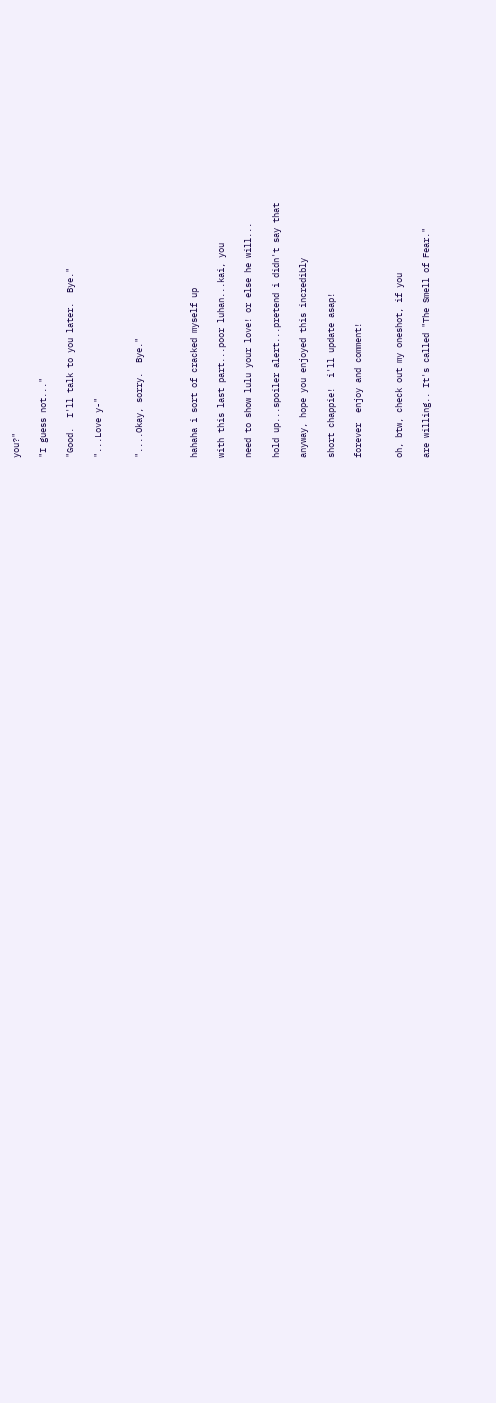you?"

"I guess not..."

"Good.  I'll talk to you later.  Bye."

"...Love y-"


"....Okay, sorry.  Bye."



hahaha i sort of cracked myself up

with this last part...poor luhan...kai, you

need to show lulu your love! or else he will...

hold up...spoiler alert...pretend i didn't say that

anyway, hope you enjoyed this incredibly

short chappie!  i'll update asap!

forever  enjoy and comment!


oh, btw, check out my oneshot, if you

are willing.. It's called "The Smell of Fear."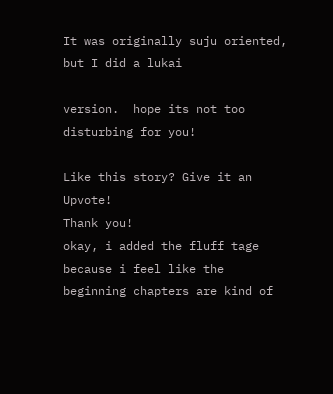It was originally suju oriented, but I did a lukai

version.  hope its not too disturbing for you!

Like this story? Give it an Upvote!
Thank you!
okay, i added the fluff tage because i feel like the beginning chapters are kind of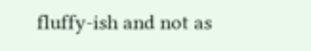fluffy-ish and not as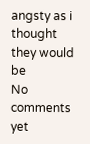angsty as i thought they would be
No comments yet